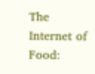The Internet of Food: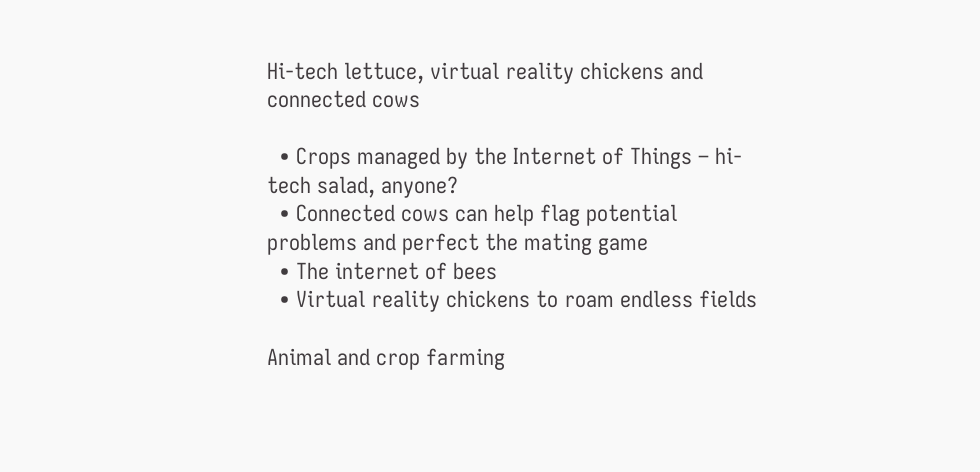Hi-tech lettuce, virtual reality chickens and connected cows

  • Crops managed by the Internet of Things – hi-tech salad, anyone?
  • Connected cows can help flag potential problems and perfect the mating game
  • The internet of bees
  • Virtual reality chickens to roam endless fields

Animal and crop farming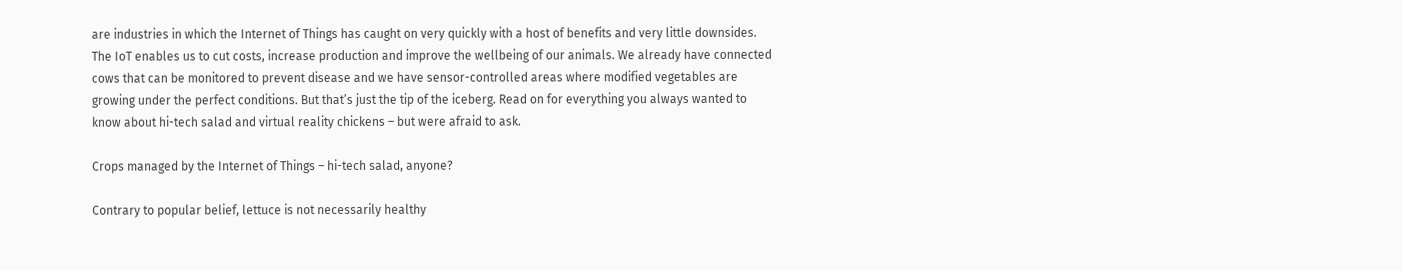are industries in which the Internet of Things has caught on very quickly with a host of benefits and very little downsides. The IoT enables us to cut costs, increase production and improve the wellbeing of our animals. We already have connected cows that can be monitored to prevent disease and we have sensor-controlled areas where modified vegetables are growing under the perfect conditions. But that’s just the tip of the iceberg. Read on for everything you always wanted to know about hi-tech salad and virtual reality chickens – but were afraid to ask.

Crops managed by the Internet of Things – hi-tech salad, anyone?

Contrary to popular belief, lettuce is not necessarily healthy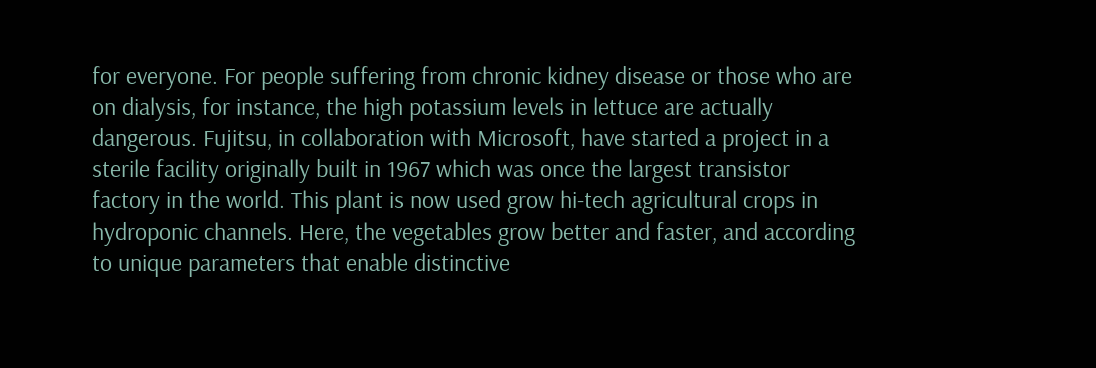for everyone. For people suffering from chronic kidney disease or those who are on dialysis, for instance, the high potassium levels in lettuce are actually dangerous. Fujitsu, in collaboration with Microsoft, have started a project in a sterile facility originally built in 1967 which was once the largest transistor factory in the world. This plant is now used grow hi-tech agricultural crops in hydroponic channels. Here, the vegetables grow better and faster, and according to unique parameters that enable distinctive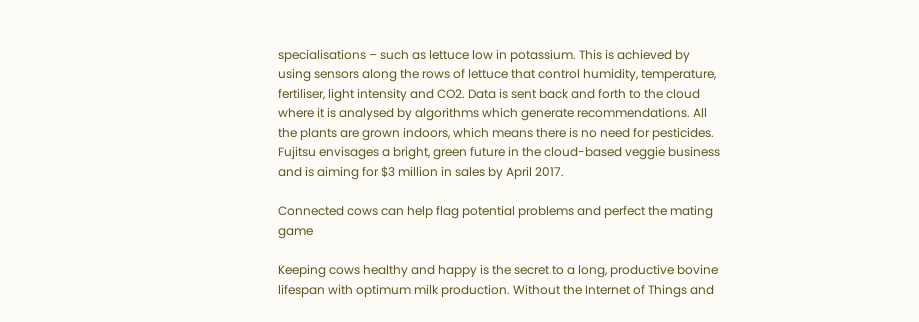specialisations – such as lettuce low in potassium. This is achieved by using sensors along the rows of lettuce that control humidity, temperature, fertiliser, light intensity and CO2. Data is sent back and forth to the cloud where it is analysed by algorithms which generate recommendations. All the plants are grown indoors, which means there is no need for pesticides. Fujitsu envisages a bright, green future in the cloud-based veggie business and is aiming for $3 million in sales by April 2017.

Connected cows can help flag potential problems and perfect the mating game

Keeping cows healthy and happy is the secret to a long, productive bovine lifespan with optimum milk production. Without the Internet of Things and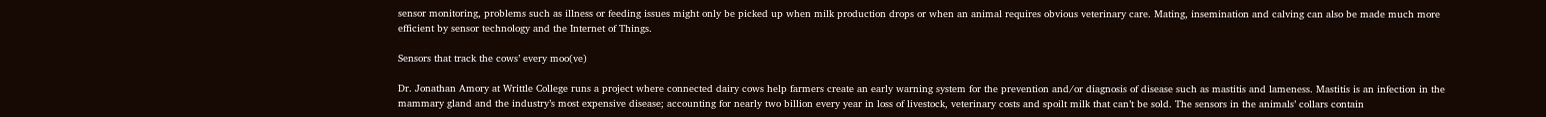sensor monitoring, problems such as illness or feeding issues might only be picked up when milk production drops or when an animal requires obvious veterinary care. Mating, insemination and calving can also be made much more efficient by sensor technology and the Internet of Things.

Sensors that track the cows’ every moo(ve)

Dr. Jonathan Amory at Writtle College runs a project where connected dairy cows help farmers create an early warning system for the prevention and/or diagnosis of disease such as mastitis and lameness. Mastitis is an infection in the mammary gland and the industry’s most expensive disease; accounting for nearly two billion every year in loss of livestock, veterinary costs and spoilt milk that can’t be sold. The sensors in the animals’ collars contain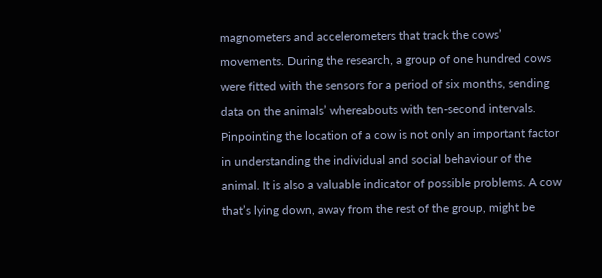magnometers and accelerometers that track the cows’ movements. During the research, a group of one hundred cows were fitted with the sensors for a period of six months, sending data on the animals’ whereabouts with ten-second intervals. Pinpointing the location of a cow is not only an important factor in understanding the individual and social behaviour of the animal. It is also a valuable indicator of possible problems. A cow that’s lying down, away from the rest of the group, might be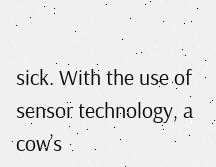sick. With the use of sensor technology, a cow’s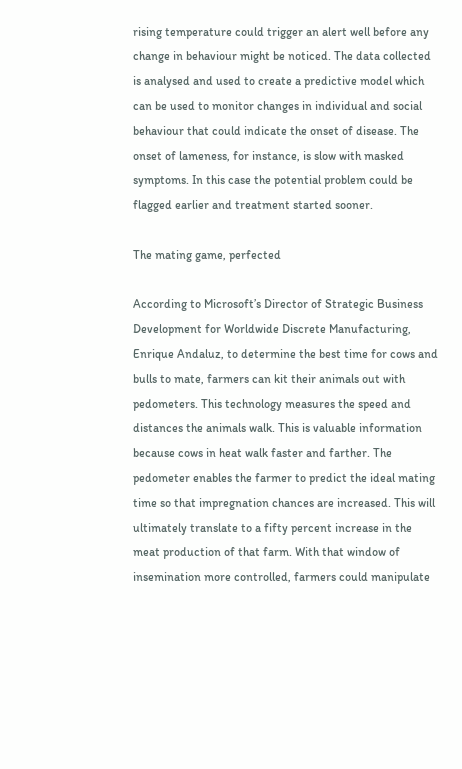rising temperature could trigger an alert well before any change in behaviour might be noticed. The data collected is analysed and used to create a predictive model which can be used to monitor changes in individual and social behaviour that could indicate the onset of disease. The onset of lameness, for instance, is slow with masked symptoms. In this case the potential problem could be flagged earlier and treatment started sooner.

The mating game, perfected

According to Microsoft’s Director of Strategic Business Development for Worldwide Discrete Manufacturing, Enrique Andaluz, to determine the best time for cows and bulls to mate, farmers can kit their animals out with pedometers. This technology measures the speed and distances the animals walk. This is valuable information because cows in heat walk faster and farther. The pedometer enables the farmer to predict the ideal mating time so that impregnation chances are increased. This will ultimately translate to a fifty percent increase in the meat production of that farm. With that window of insemination more controlled, farmers could manipulate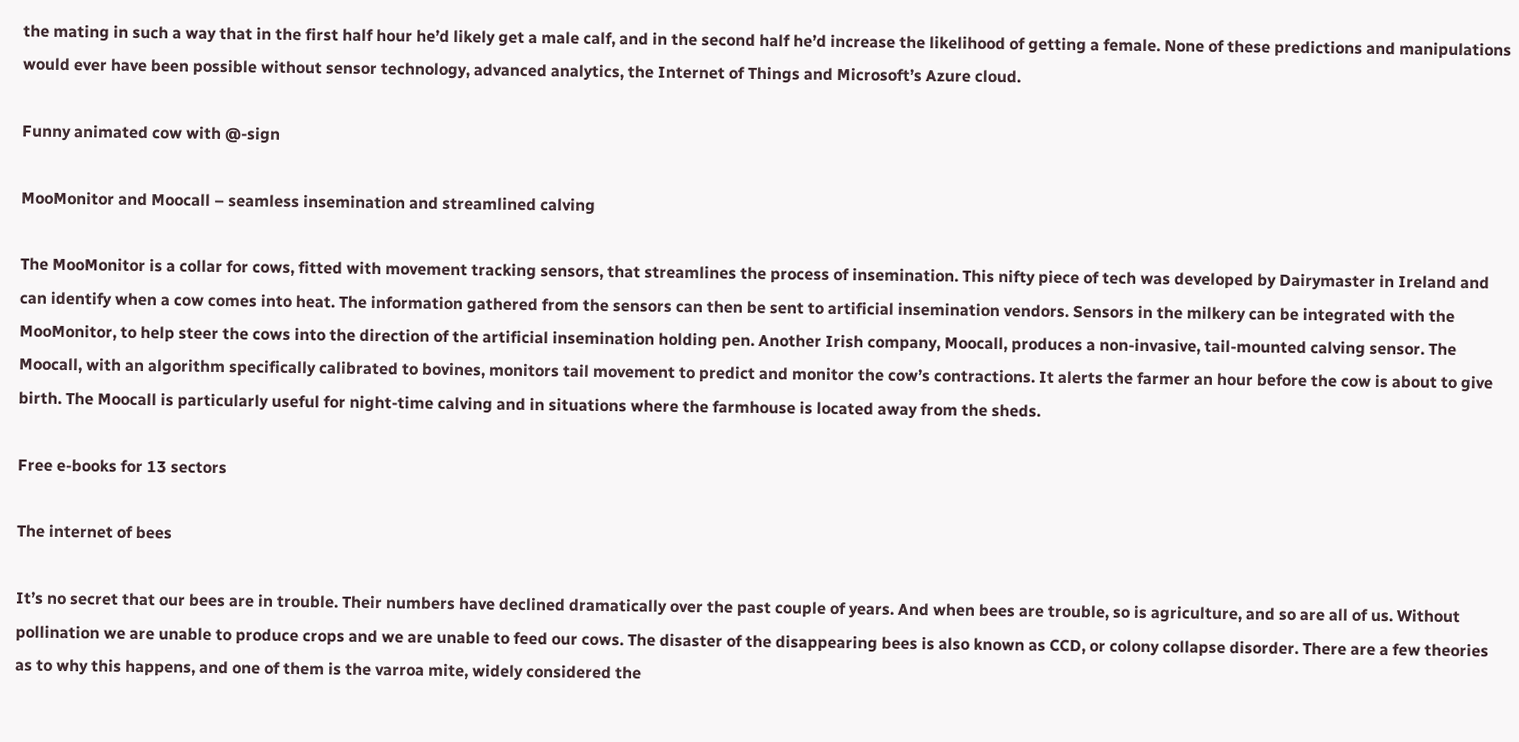the mating in such a way that in the first half hour he’d likely get a male calf, and in the second half he’d increase the likelihood of getting a female. None of these predictions and manipulations would ever have been possible without sensor technology, advanced analytics, the Internet of Things and Microsoft’s Azure cloud.

Funny animated cow with @-sign

MooMonitor and Moocall – seamless insemination and streamlined calving

The MooMonitor is a collar for cows, fitted with movement tracking sensors, that streamlines the process of insemination. This nifty piece of tech was developed by Dairymaster in Ireland and can identify when a cow comes into heat. The information gathered from the sensors can then be sent to artificial insemination vendors. Sensors in the milkery can be integrated with the MooMonitor, to help steer the cows into the direction of the artificial insemination holding pen. Another Irish company, Moocall, produces a non-invasive, tail-mounted calving sensor. The Moocall, with an algorithm specifically calibrated to bovines, monitors tail movement to predict and monitor the cow’s contractions. It alerts the farmer an hour before the cow is about to give birth. The Moocall is particularly useful for night-time calving and in situations where the farmhouse is located away from the sheds.

Free e-books for 13 sectors

The internet of bees

It’s no secret that our bees are in trouble. Their numbers have declined dramatically over the past couple of years. And when bees are trouble, so is agriculture, and so are all of us. Without pollination we are unable to produce crops and we are unable to feed our cows. The disaster of the disappearing bees is also known as CCD, or colony collapse disorder. There are a few theories as to why this happens, and one of them is the varroa mite, widely considered the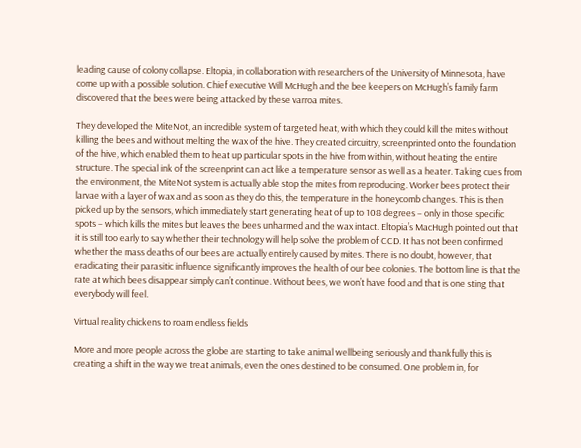leading cause of colony collapse. Eltopia, in collaboration with researchers of the University of Minnesota, have come up with a possible solution. Chief executive Will McHugh and the bee keepers on McHugh’s family farm discovered that the bees were being attacked by these varroa mites.

They developed the MiteNot, an incredible system of targeted heat, with which they could kill the mites without killing the bees and without melting the wax of the hive. They created circuitry, screenprinted onto the foundation of the hive, which enabled them to heat up particular spots in the hive from within, without heating the entire structure. The special ink of the screenprint can act like a temperature sensor as well as a heater. Taking cues from the environment, the MiteNot system is actually able stop the mites from reproducing. Worker bees protect their larvae with a layer of wax and as soon as they do this, the temperature in the honeycomb changes. This is then picked up by the sensors, which immediately start generating heat of up to 108 degrees – only in those specific spots – which kills the mites but leaves the bees unharmed and the wax intact. Eltopia’s MacHugh pointed out that it is still too early to say whether their technology will help solve the problem of CCD. It has not been confirmed whether the mass deaths of our bees are actually entirely caused by mites. There is no doubt, however, that eradicating their parasitic influence significantly improves the health of our bee colonies. The bottom line is that the rate at which bees disappear simply can’t continue. Without bees, we won’t have food and that is one sting that everybody will feel.

Virtual reality chickens to roam endless fields

More and more people across the globe are starting to take animal wellbeing seriously and thankfully this is creating a shift in the way we treat animals, even the ones destined to be consumed. One problem in, for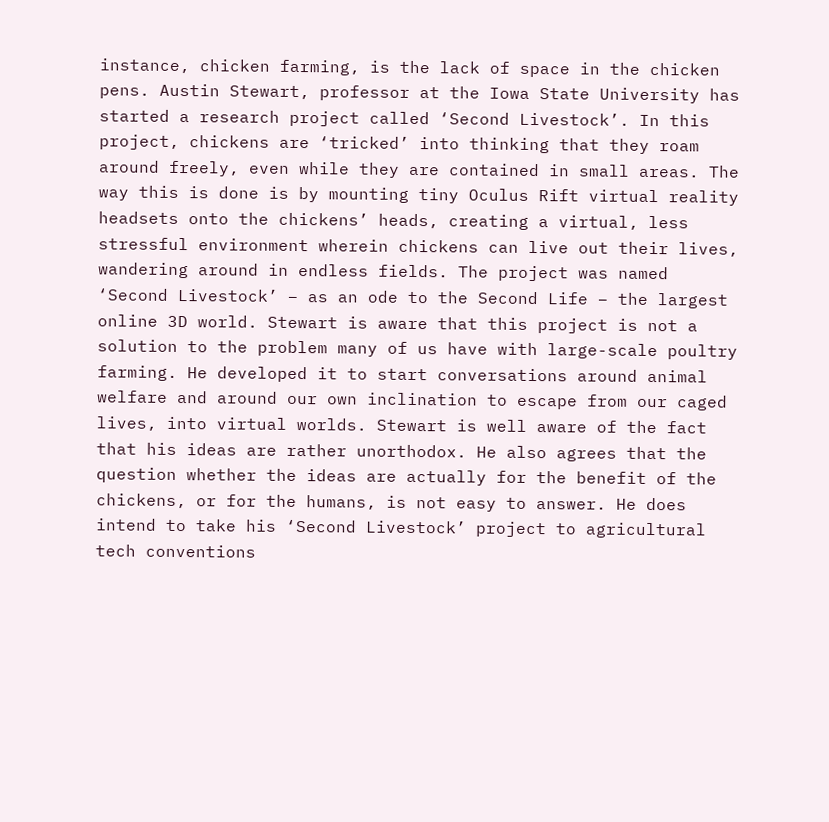instance, chicken farming, is the lack of space in the chicken pens. Austin Stewart, professor at the Iowa State University has started a research project called ‘Second Livestock’. In this project, chickens are ‘tricked’ into thinking that they roam around freely, even while they are contained in small areas. The way this is done is by mounting tiny Oculus Rift virtual reality headsets onto the chickens’ heads, creating a virtual, less stressful environment wherein chickens can live out their lives, wandering around in endless fields. The project was named ‘Second Livestock’ – as an ode to the Second Life – the largest online 3D world. Stewart is aware that this project is not a solution to the problem many of us have with large-scale poultry farming. He developed it to start conversations around animal welfare and around our own inclination to escape from our caged lives, into virtual worlds. Stewart is well aware of the fact that his ideas are rather unorthodox. He also agrees that the question whether the ideas are actually for the benefit of the chickens, or for the humans, is not easy to answer. He does intend to take his ‘Second Livestock’ project to agricultural tech conventions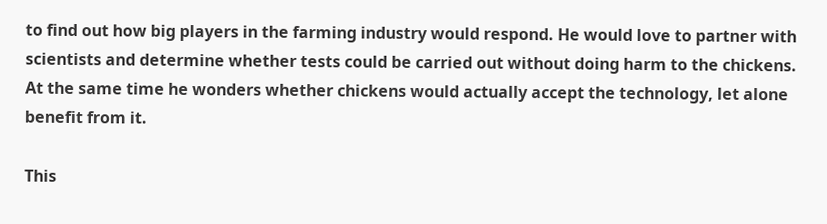to find out how big players in the farming industry would respond. He would love to partner with scientists and determine whether tests could be carried out without doing harm to the chickens. At the same time he wonders whether chickens would actually accept the technology, let alone benefit from it.

This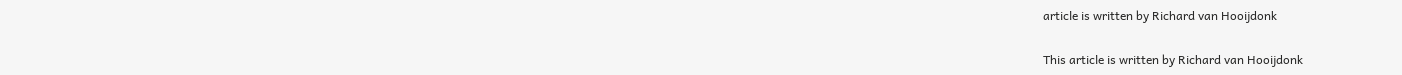article is written by Richard van Hooijdonk

This article is written by Richard van Hooijdonk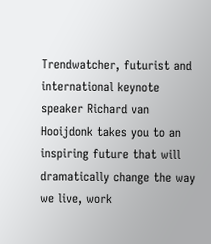Trendwatcher, futurist and international keynote speaker Richard van Hooijdonk takes you to an inspiring future that will dramatically change the way we live, work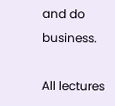and do business.

All lectures